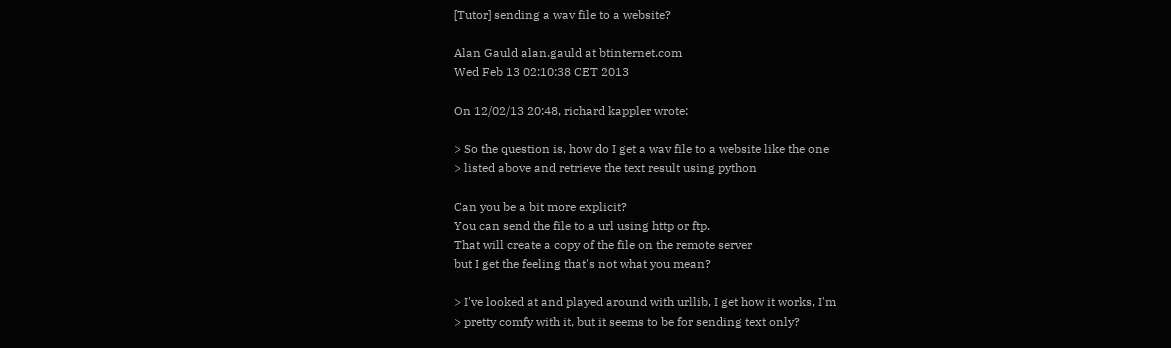[Tutor] sending a wav file to a website?

Alan Gauld alan.gauld at btinternet.com
Wed Feb 13 02:10:38 CET 2013

On 12/02/13 20:48, richard kappler wrote:

> So the question is, how do I get a wav file to a website like the one
> listed above and retrieve the text result using python

Can you be a bit more explicit?
You can send the file to a url using http or ftp.
That will create a copy of the file on the remote server
but I get the feeling that's not what you mean?

> I've looked at and played around with urllib, I get how it works, I'm
> pretty comfy with it, but it seems to be for sending text only?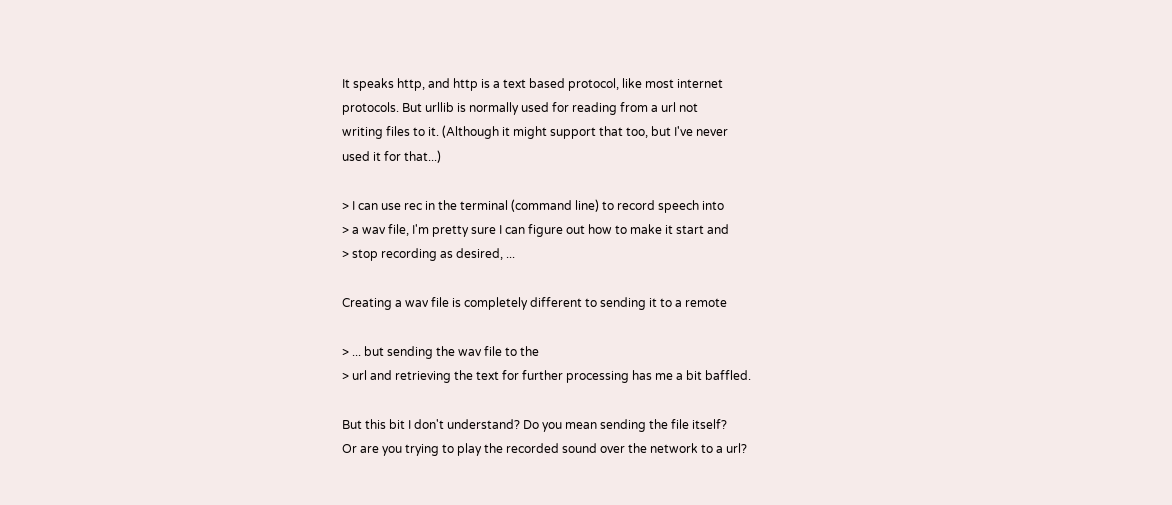It speaks http, and http is a text based protocol, like most internet
protocols. But urllib is normally used for reading from a url not
writing files to it. (Although it might support that too, but I've never
used it for that...)

> I can use rec in the terminal (command line) to record speech into
> a wav file, I'm pretty sure I can figure out how to make it start and
> stop recording as desired, ...

Creating a wav file is completely different to sending it to a remote

> ... but sending the wav file to the
> url and retrieving the text for further processing has me a bit baffled.

But this bit I don't understand? Do you mean sending the file itself?
Or are you trying to play the recorded sound over the network to a url?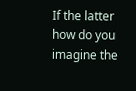If the latter how do you imagine the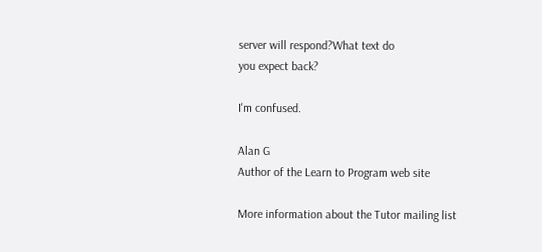server will respond?What text do
you expect back?

I'm confused.

Alan G
Author of the Learn to Program web site

More information about the Tutor mailing list